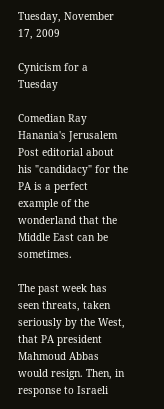Tuesday, November 17, 2009

Cynicism for a Tuesday

Comedian Ray Hanania's Jerusalem Post editorial about his "candidacy" for the PA is a perfect example of the wonderland that the Middle East can be sometimes.

The past week has seen threats, taken seriously by the West, that PA president Mahmoud Abbas would resign. Then, in response to Israeli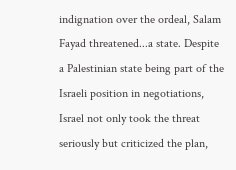indignation over the ordeal, Salam Fayad threatened...a state. Despite a Palestinian state being part of the Israeli position in negotiations, Israel not only took the threat seriously but criticized the plan,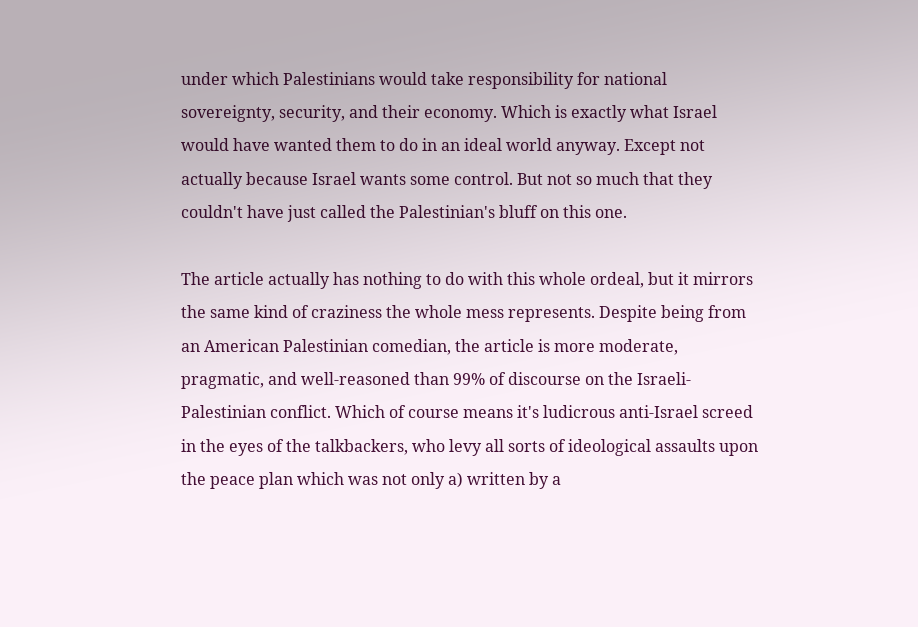under which Palestinians would take responsibility for national sovereignty, security, and their economy. Which is exactly what Israel would have wanted them to do in an ideal world anyway. Except not actually because Israel wants some control. But not so much that they couldn't have just called the Palestinian's bluff on this one.

The article actually has nothing to do with this whole ordeal, but it mirrors the same kind of craziness the whole mess represents. Despite being from an American Palestinian comedian, the article is more moderate, pragmatic, and well-reasoned than 99% of discourse on the Israeli-Palestinian conflict. Which of course means it's ludicrous anti-Israel screed in the eyes of the talkbackers, who levy all sorts of ideological assaults upon the peace plan which was not only a) written by a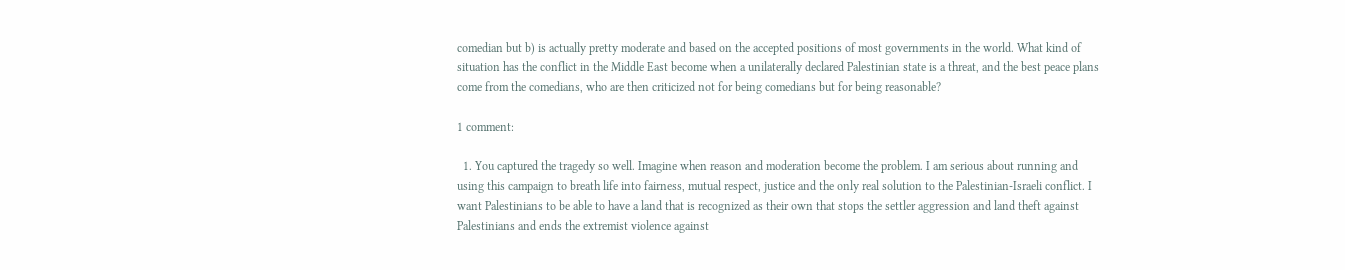comedian but b) is actually pretty moderate and based on the accepted positions of most governments in the world. What kind of situation has the conflict in the Middle East become when a unilaterally declared Palestinian state is a threat, and the best peace plans come from the comedians, who are then criticized not for being comedians but for being reasonable?

1 comment:

  1. You captured the tragedy so well. Imagine when reason and moderation become the problem. I am serious about running and using this campaign to breath life into fairness, mutual respect, justice and the only real solution to the Palestinian-Israeli conflict. I want Palestinians to be able to have a land that is recognized as their own that stops the settler aggression and land theft against Palestinians and ends the extremist violence against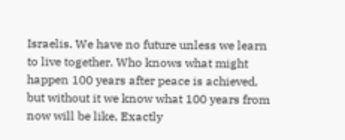Israelis. We have no future unless we learn to live together. Who knows what might happen 100 years after peace is achieved, but without it we know what 100 years from now will be like, Exactly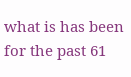what is has been for the past 61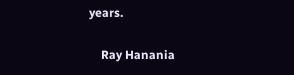years.

    Ray Hanania